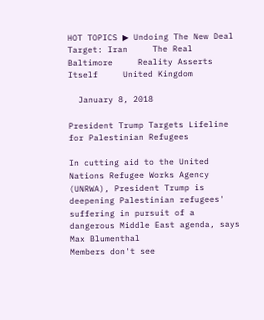HOT TOPICS ▶ Undoing The New Deal     Target: Iran     The Real Baltimore     Reality Asserts Itself     United Kingdom

  January 8, 2018

President Trump Targets Lifeline for Palestinian Refugees

In cutting aid to the United Nations Refugee Works Agency (UNRWA), President Trump is deepening Palestinian refugees' suffering in pursuit of a dangerous Middle East agenda, says Max Blumenthal
Members don't see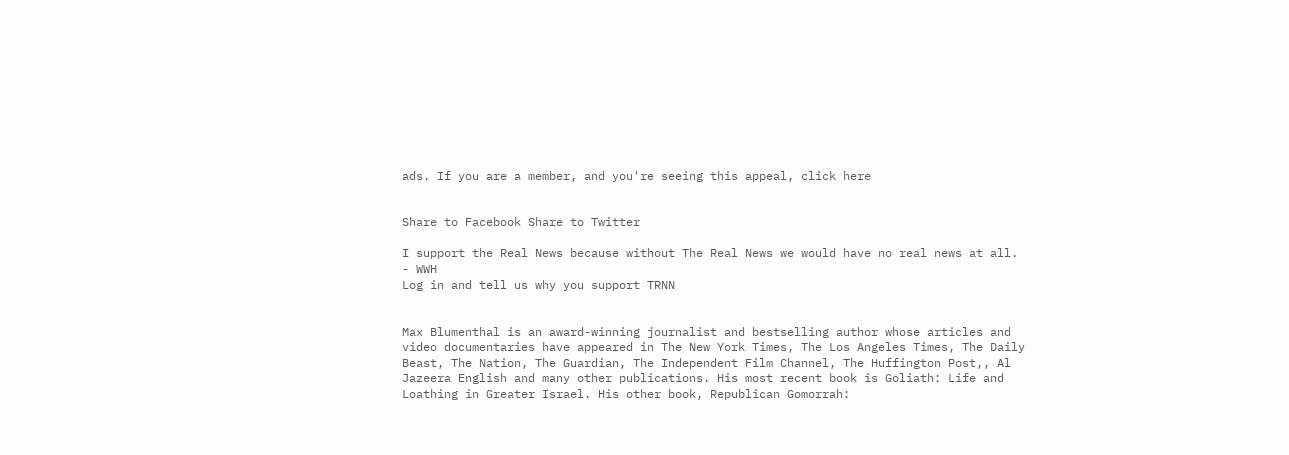ads. If you are a member, and you're seeing this appeal, click here


Share to Facebook Share to Twitter

I support the Real News because without The Real News we would have no real news at all. - WWH
Log in and tell us why you support TRNN


Max Blumenthal is an award-winning journalist and bestselling author whose articles and video documentaries have appeared in The New York Times, The Los Angeles Times, The Daily Beast, The Nation, The Guardian, The Independent Film Channel, The Huffington Post,, Al Jazeera English and many other publications. His most recent book is Goliath: Life and Loathing in Greater Israel. His other book, Republican Gomorrah: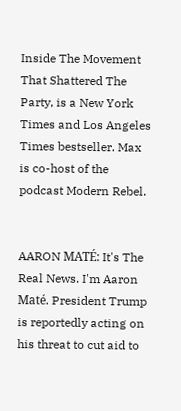Inside The Movement That Shattered The Party, is a New York Times and Los Angeles Times bestseller. Max is co-host of the podcast Modern Rebel.


AARON MATÉ: It's The Real News. I'm Aaron Maté. President Trump is reportedly acting on his threat to cut aid to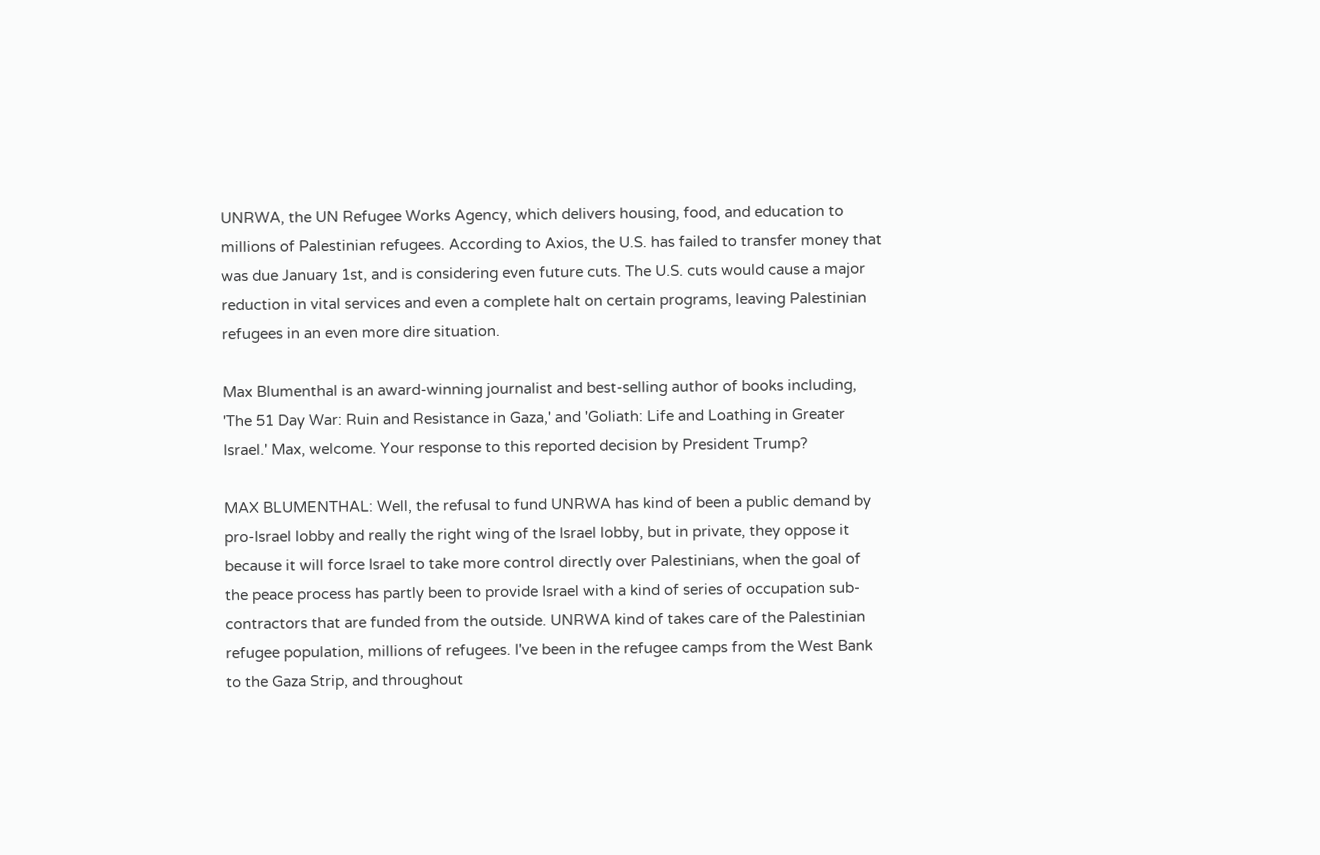UNRWA, the UN Refugee Works Agency, which delivers housing, food, and education to millions of Palestinian refugees. According to Axios, the U.S. has failed to transfer money that was due January 1st, and is considering even future cuts. The U.S. cuts would cause a major reduction in vital services and even a complete halt on certain programs, leaving Palestinian refugees in an even more dire situation.

Max Blumenthal is an award-winning journalist and best-selling author of books including, 'The 51 Day War: Ruin and Resistance in Gaza,' and 'Goliath: Life and Loathing in Greater Israel.' Max, welcome. Your response to this reported decision by President Trump?

MAX BLUMENTHAL: Well, the refusal to fund UNRWA has kind of been a public demand by pro-Israel lobby and really the right wing of the Israel lobby, but in private, they oppose it because it will force Israel to take more control directly over Palestinians, when the goal of the peace process has partly been to provide Israel with a kind of series of occupation sub-contractors that are funded from the outside. UNRWA kind of takes care of the Palestinian refugee population, millions of refugees. I've been in the refugee camps from the West Bank to the Gaza Strip, and throughout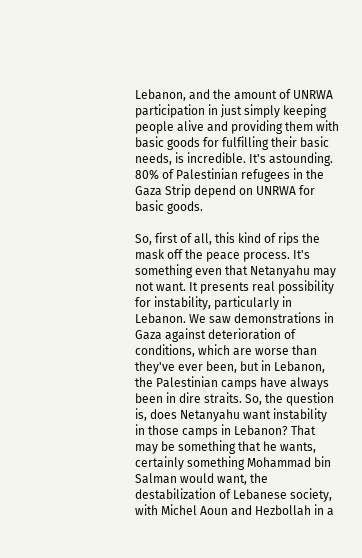Lebanon, and the amount of UNRWA participation in just simply keeping people alive and providing them with basic goods for fulfilling their basic needs, is incredible. It's astounding. 80% of Palestinian refugees in the Gaza Strip depend on UNRWA for basic goods.

So, first of all, this kind of rips the mask off the peace process. It's something even that Netanyahu may not want. It presents real possibility for instability, particularly in Lebanon. We saw demonstrations in Gaza against deterioration of conditions, which are worse than they've ever been, but in Lebanon, the Palestinian camps have always been in dire straits. So, the question is, does Netanyahu want instability in those camps in Lebanon? That may be something that he wants, certainly something Mohammad bin Salman would want, the destabilization of Lebanese society, with Michel Aoun and Hezbollah in a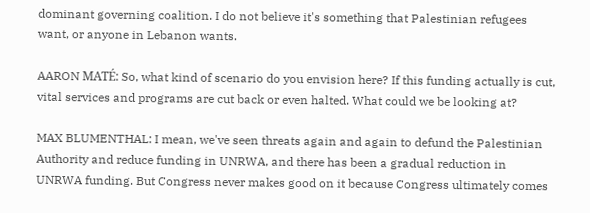dominant governing coalition. I do not believe it's something that Palestinian refugees want, or anyone in Lebanon wants.

AARON MATÉ: So, what kind of scenario do you envision here? If this funding actually is cut, vital services and programs are cut back or even halted. What could we be looking at?

MAX BLUMENTHAL: I mean, we've seen threats again and again to defund the Palestinian Authority and reduce funding in UNRWA, and there has been a gradual reduction in UNRWA funding. But Congress never makes good on it because Congress ultimately comes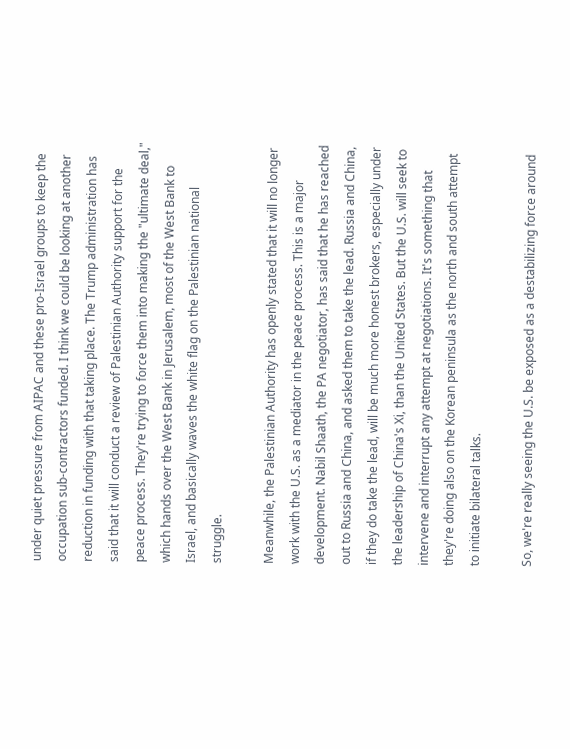under quiet pressure from AIPAC and these pro-Israel groups to keep the occupation sub-contractors funded. I think we could be looking at another reduction in funding with that taking place. The Trump administration has said that it will conduct a review of Palestinian Authority support for the peace process. They're trying to force them into making the "ultimate deal," which hands over the West Bank in Jerusalem, most of the West Bank to Israel, and basically waves the white flag on the Palestinian national struggle.

Meanwhile, the Palestinian Authority has openly stated that it will no longer work with the U.S. as a mediator in the peace process. This is a major development. Nabil Shaath, the PA negotiator, has said that he has reached out to Russia and China, and asked them to take the lead. Russia and China, if they do take the lead, will be much more honest brokers, especially under the leadership of China's Xi, than the United States. But the U.S. will seek to intervene and interrupt any attempt at negotiations. It's something that they're doing also on the Korean peninsula as the north and south attempt to initiate bilateral talks.

So, we're really seeing the U.S. be exposed as a destabilizing force around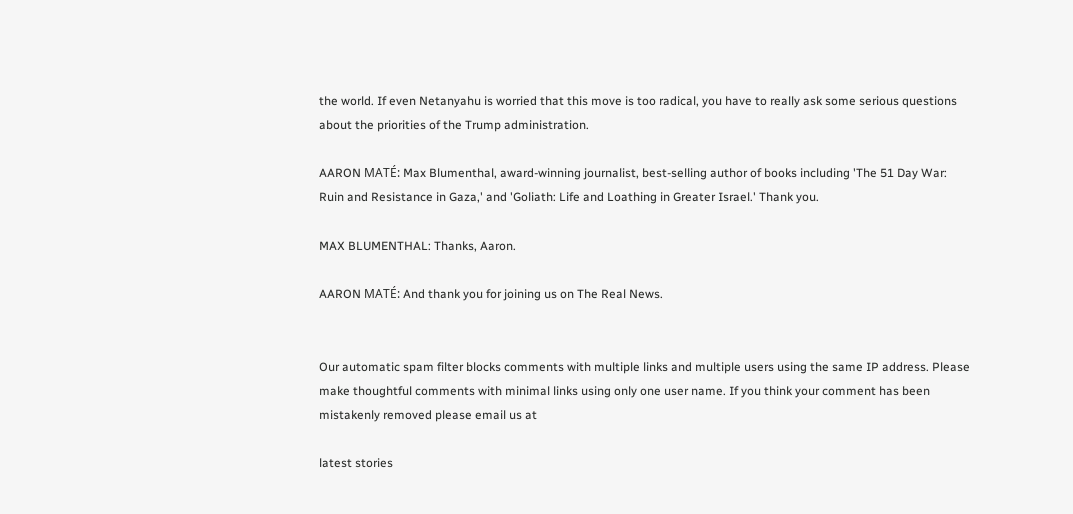the world. If even Netanyahu is worried that this move is too radical, you have to really ask some serious questions about the priorities of the Trump administration.

AARON MATÉ: Max Blumenthal, award-winning journalist, best-selling author of books including 'The 51 Day War: Ruin and Resistance in Gaza,' and 'Goliath: Life and Loathing in Greater Israel.' Thank you.

MAX BLUMENTHAL: Thanks, Aaron.

AARON MATÉ: And thank you for joining us on The Real News.


Our automatic spam filter blocks comments with multiple links and multiple users using the same IP address. Please make thoughtful comments with minimal links using only one user name. If you think your comment has been mistakenly removed please email us at

latest stories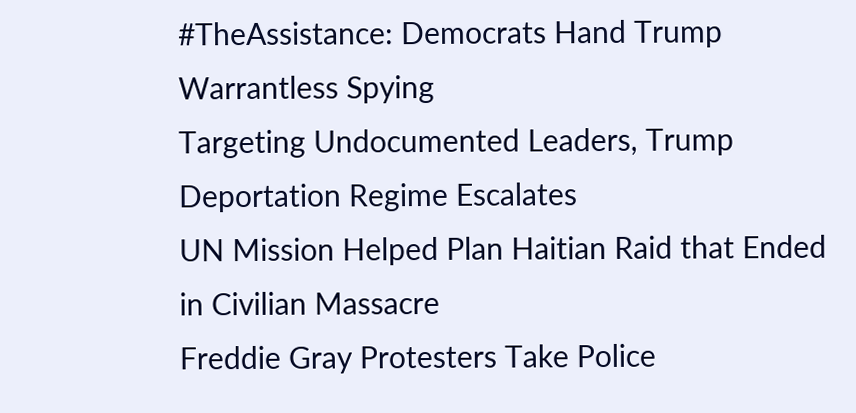#TheAssistance: Democrats Hand Trump Warrantless Spying
Targeting Undocumented Leaders, Trump Deportation Regime Escalates
UN Mission Helped Plan Haitian Raid that Ended in Civilian Massacre
Freddie Gray Protesters Take Police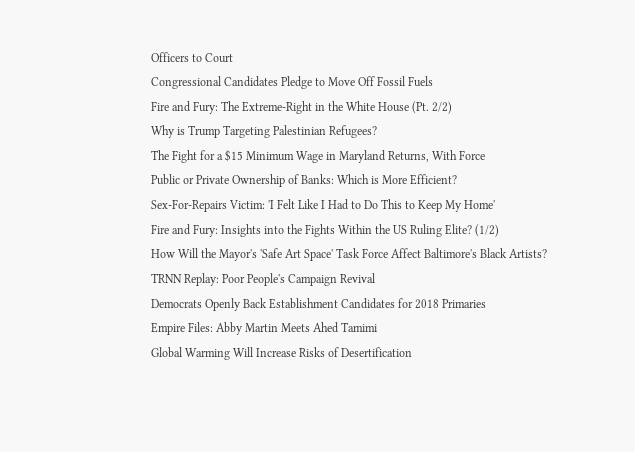Officers to Court
Congressional Candidates Pledge to Move Off Fossil Fuels
Fire and Fury: The Extreme-Right in the White House (Pt. 2/2)
Why is Trump Targeting Palestinian Refugees?
The Fight for a $15 Minimum Wage in Maryland Returns, With Force
Public or Private Ownership of Banks: Which is More Efficient?
Sex-For-Repairs Victim: 'I Felt Like I Had to Do This to Keep My Home'
Fire and Fury: Insights into the Fights Within the US Ruling Elite? (1/2)
How Will the Mayor's 'Safe Art Space' Task Force Affect Baltimore's Black Artists?
TRNN Replay: Poor People's Campaign Revival
Democrats Openly Back Establishment Candidates for 2018 Primaries
Empire Files: Abby Martin Meets Ahed Tamimi
Global Warming Will Increase Risks of Desertification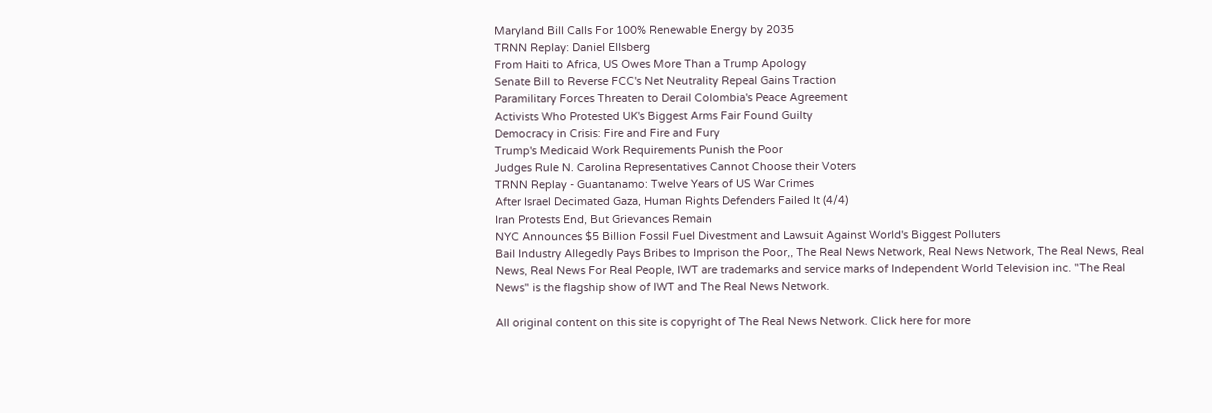Maryland Bill Calls For 100% Renewable Energy by 2035
TRNN Replay: Daniel Ellsberg
From Haiti to Africa, US Owes More Than a Trump Apology
Senate Bill to Reverse FCC's Net Neutrality Repeal Gains Traction
Paramilitary Forces Threaten to Derail Colombia's Peace Agreement
Activists Who Protested UK's Biggest Arms Fair Found Guilty
Democracy in Crisis: Fire and Fire and Fury
Trump's Medicaid Work Requirements Punish the Poor
Judges Rule N. Carolina Representatives Cannot Choose their Voters
TRNN Replay - Guantanamo: Twelve Years of US War Crimes
After Israel Decimated Gaza, Human Rights Defenders Failed It (4/4)
Iran Protests End, But Grievances Remain
NYC Announces $5 Billion Fossil Fuel Divestment and Lawsuit Against World's Biggest Polluters
Bail Industry Allegedly Pays Bribes to Imprison the Poor,, The Real News Network, Real News Network, The Real News, Real News, Real News For Real People, IWT are trademarks and service marks of Independent World Television inc. "The Real News" is the flagship show of IWT and The Real News Network.

All original content on this site is copyright of The Real News Network. Click here for more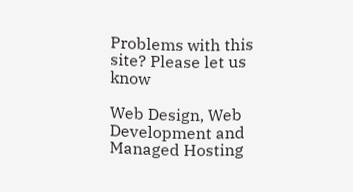Problems with this site? Please let us know

Web Design, Web Development and Managed Hosting